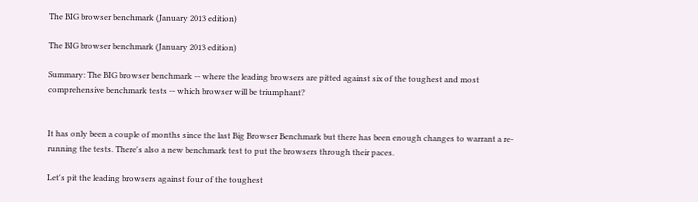The BIG browser benchmark (January 2013 edition)

The BIG browser benchmark (January 2013 edition)

Summary: The BIG browser benchmark -- where the leading browsers are pitted against six of the toughest and most comprehensive benchmark tests -- which browser will be triumphant?


It has only been a couple of months since the last Big Browser Benchmark but there has been enough changes to warrant a re-running the tests. There's also a new benchmark test to put the browsers through their paces.

Let's pit the leading browsers against four of the toughest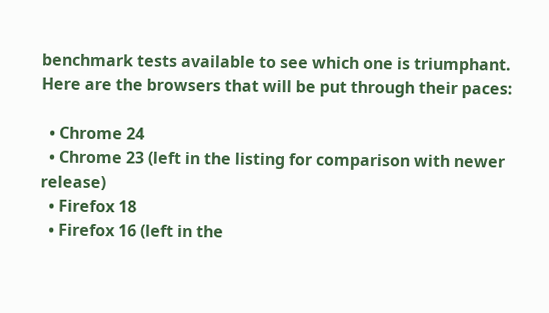benchmark tests available to see which one is triumphant. Here are the browsers that will be put through their paces:

  • Chrome 24
  • Chrome 23 (left in the listing for comparison with newer release)
  • Firefox 18
  • Firefox 16 (left in the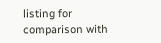listing for comparison with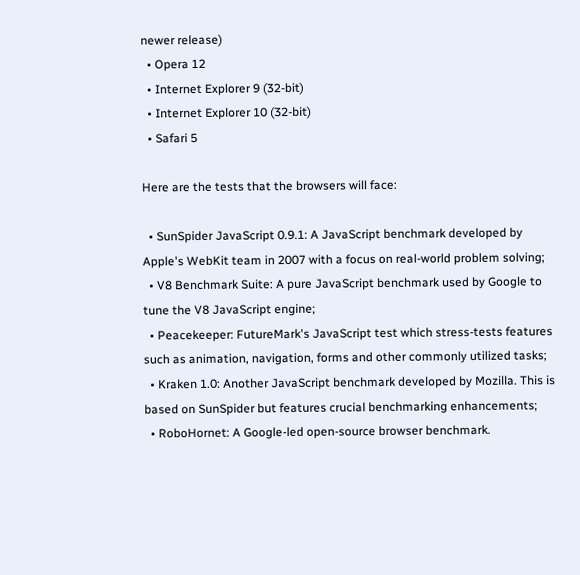newer release)
  • Opera 12
  • Internet Explorer 9 (32-bit)
  • Internet Explorer 10 (32-bit)
  • Safari 5

Here are the tests that the browsers will face:

  • SunSpider JavaScript 0.9.1: A JavaScript benchmark developed by Apple's WebKit team in 2007 with a focus on real-world problem solving;
  • V8 Benchmark Suite: A pure JavaScript benchmark used by Google to tune the V8 JavaScript engine;
  • Peacekeeper: FutureMark's JavaScript test which stress-tests features such as animation, navigation, forms and other commonly utilized tasks;
  • Kraken 1.0: Another JavaScript benchmark developed by Mozilla. This is based on SunSpider but features crucial benchmarking enhancements;
  • RoboHornet: A Google-led open-source browser benchmark.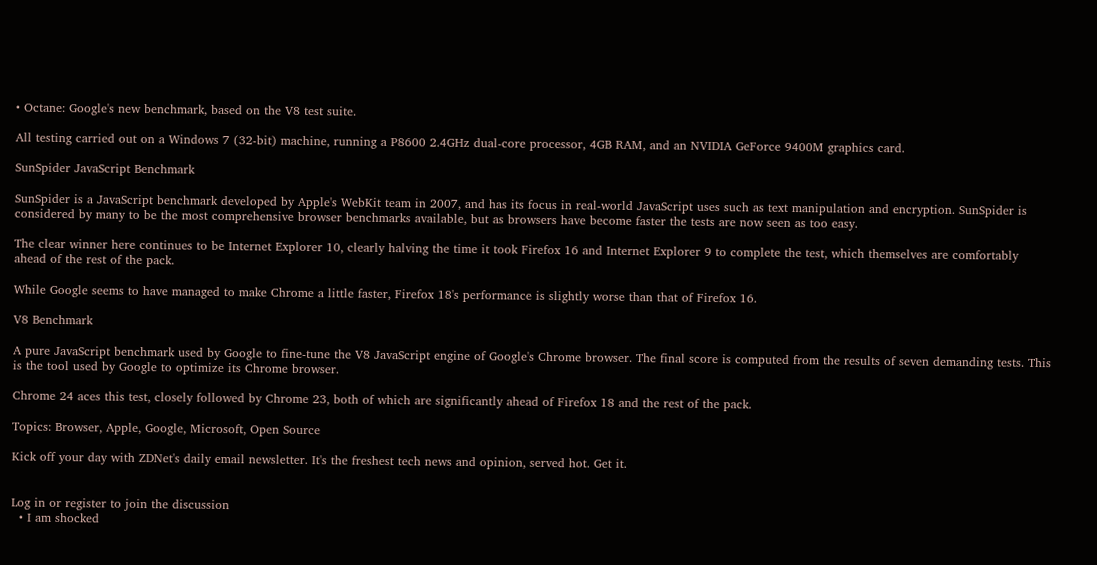• Octane: Google's new benchmark, based on the V8 test suite.

All testing carried out on a Windows 7 (32-bit) machine, running a P8600 2.4GHz dual-core processor, 4GB RAM, and an NVIDIA GeForce 9400M graphics card.

SunSpider JavaScript Benchmark

SunSpider is a JavaScript benchmark developed by Apple's WebKit team in 2007, and has its focus in real-world JavaScript uses such as text manipulation and encryption. SunSpider is considered by many to be the most comprehensive browser benchmarks available, but as browsers have become faster the tests are now seen as too easy.

The clear winner here continues to be Internet Explorer 10, clearly halving the time it took Firefox 16 and Internet Explorer 9 to complete the test, which themselves are comfortably ahead of the rest of the pack.

While Google seems to have managed to make Chrome a little faster, Firefox 18's performance is slightly worse than that of Firefox 16.

V8 Benchmark

A pure JavaScript benchmark used by Google to fine-tune the V8 JavaScript engine of Google's Chrome browser. The final score is computed from the results of seven demanding tests. This is the tool used by Google to optimize its Chrome browser.

Chrome 24 aces this test, closely followed by Chrome 23, both of which are significantly ahead of Firefox 18 and the rest of the pack.

Topics: Browser, Apple, Google, Microsoft, Open Source

Kick off your day with ZDNet's daily email newsletter. It's the freshest tech news and opinion, served hot. Get it.


Log in or register to join the discussion
  • I am shocked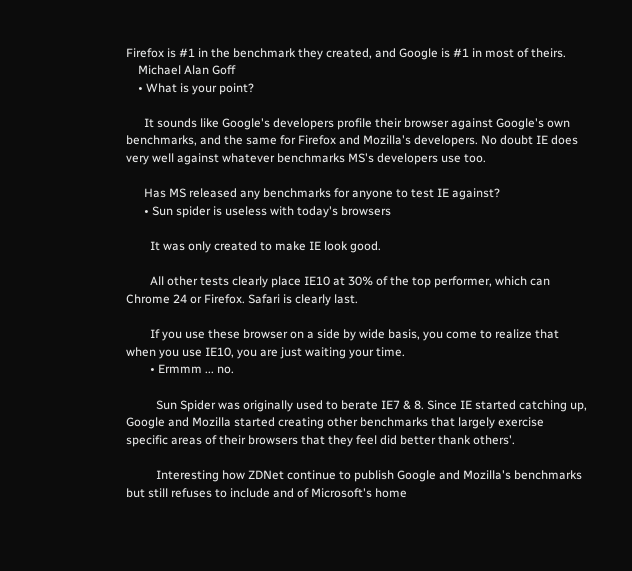Firefox is #1 in the benchmark they created, and Google is #1 in most of theirs.
    Michael Alan Goff
    • What is your point?

      It sounds like Google's developers profile their browser against Google's own benchmarks, and the same for Firefox and Mozilla's developers. No doubt IE does very well against whatever benchmarks MS's developers use too.

      Has MS released any benchmarks for anyone to test IE against?
      • Sun spider is useless with today's browsers

        It was only created to make IE look good.

        All other tests clearly place IE10 at 30% of the top performer, which can Chrome 24 or Firefox. Safari is clearly last.

        If you use these browser on a side by wide basis, you come to realize that when you use IE10, you are just waiting your time.
        • Ermmm ... no.

          Sun Spider was originally used to berate IE7 & 8. Since IE started catching up, Google and Mozilla started creating other benchmarks that largely exercise specific areas of their browsers that they feel did better thank others'.

          Interesting how ZDNet continue to publish Google and Mozilla's benchmarks but still refuses to include and of Microsoft's home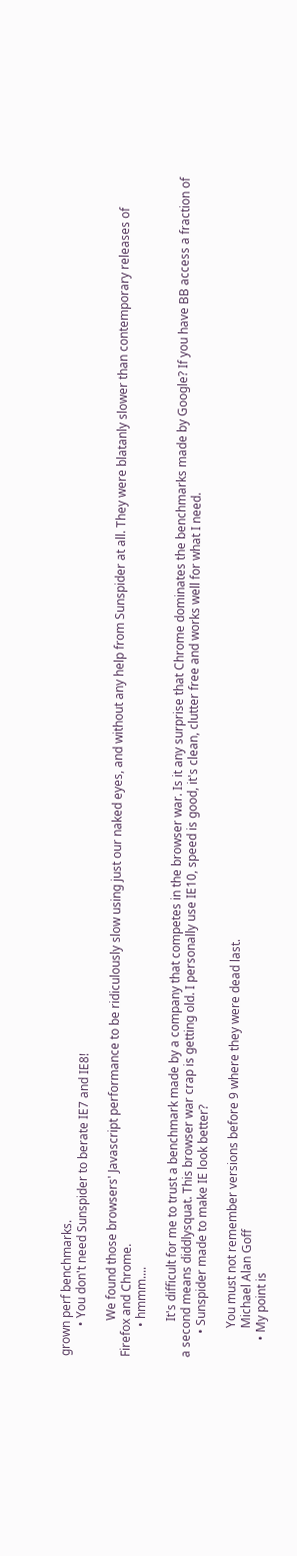grown perf benchmarks.
          • You don't need Sunspider to berate IE7 and IE8!

            We found those browsers' Javascript performance to be ridiculously slow using just our naked eyes, and without any help from Sunspider at all. They were blatanly slower than contemporary releases of Firefox and Chrome.
          • hmmm....

            It's difficult for me to trust a benchmark made by a company that competes in the browser war. Is it any surprise that Chrome dominates the benchmarks made by Google? If you have BB access a fraction of a second means diddlysquat. This browser war crap is getting old. I personally use IE10, speed is good, it's clean, clutter free and works well for what I need.
        • Sunspider made to make IE look better?

          You must not remember versions before 9 where they were dead last.
          Michael Alan Goff
      • My point is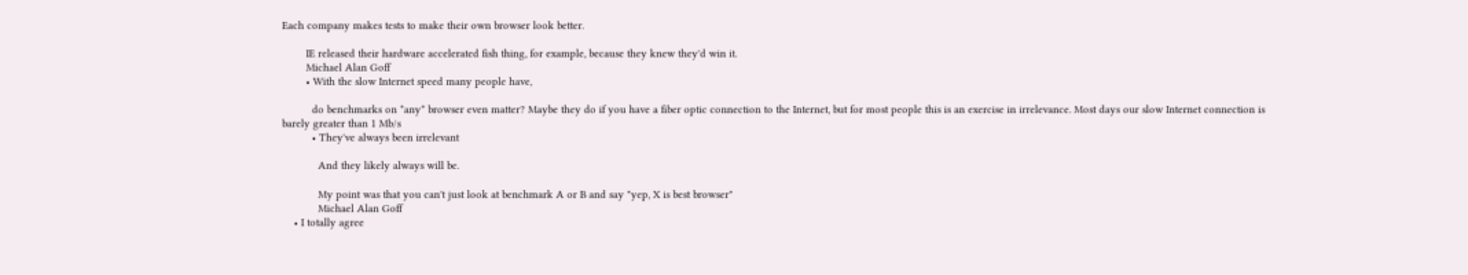Each company makes tests to make their own browser look better.

        IE released their hardware accelerated fish thing, for example, because they knew they'd win it.
        Michael Alan Goff
        • With the slow Internet speed many people have,

          do benchmarks on *any* browser even matter? Maybe they do if you have a fiber optic connection to the Internet, but for most people this is an exercise in irrelevance. Most days our slow Internet connection is barely greater than 1 Mb/s
          • They've always been irrelevant

            And they likely always will be.

            My point was that you can't just look at benchmark A or B and say "yep, X is best browser"
            Michael Alan Goff
    • I totally agree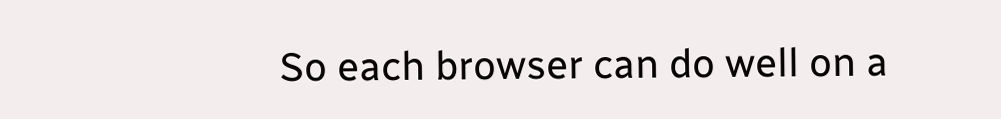So each browser can do well on a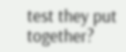test they put together?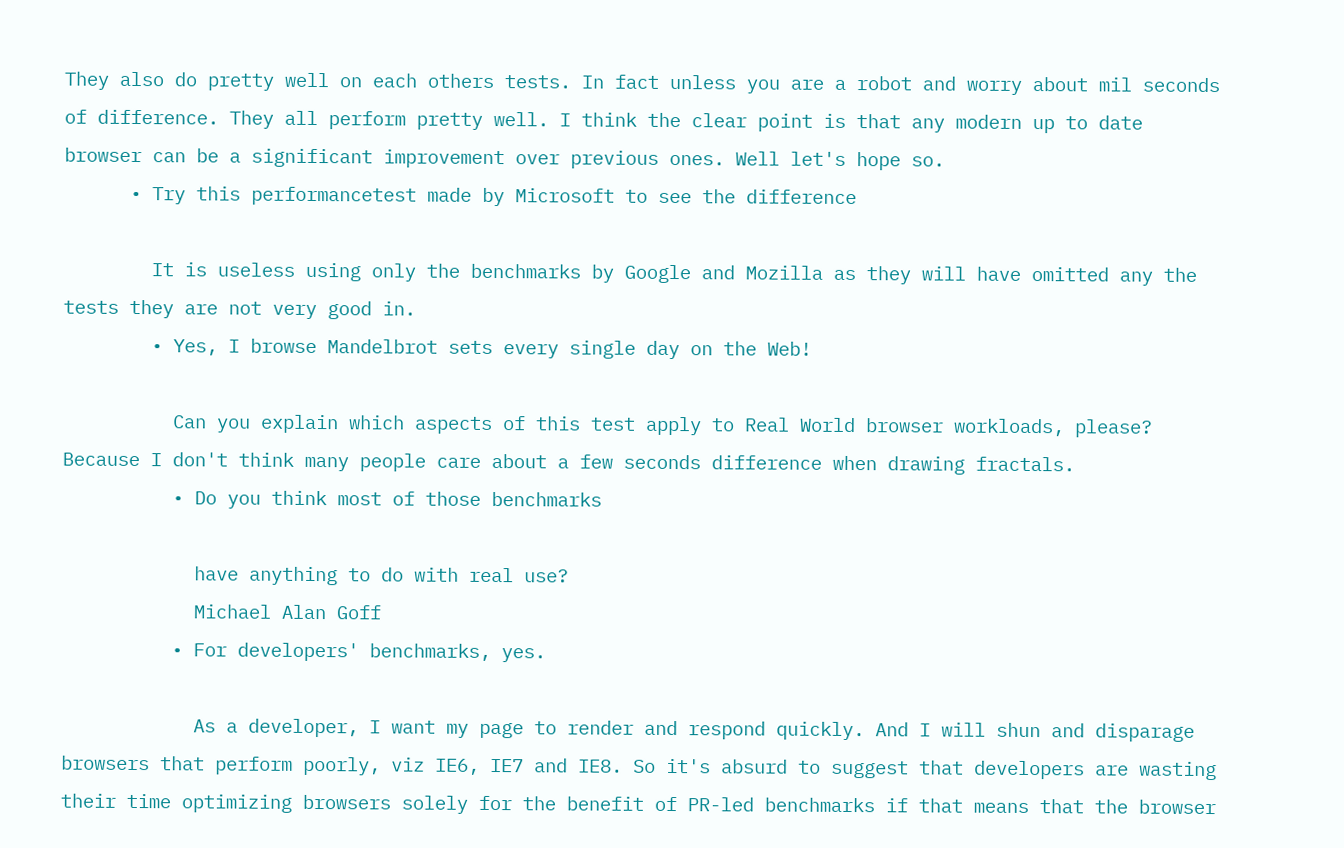They also do pretty well on each others tests. In fact unless you are a robot and worry about mil seconds of difference. They all perform pretty well. I think the clear point is that any modern up to date browser can be a significant improvement over previous ones. Well let's hope so.
      • Try this performancetest made by Microsoft to see the difference

        It is useless using only the benchmarks by Google and Mozilla as they will have omitted any the tests they are not very good in.
        • Yes, I browse Mandelbrot sets every single day on the Web!

          Can you explain which aspects of this test apply to Real World browser workloads, please? Because I don't think many people care about a few seconds difference when drawing fractals.
          • Do you think most of those benchmarks

            have anything to do with real use?
            Michael Alan Goff
          • For developers' benchmarks, yes.

            As a developer, I want my page to render and respond quickly. And I will shun and disparage browsers that perform poorly, viz IE6, IE7 and IE8. So it's absurd to suggest that developers are wasting their time optimizing browsers solely for the benefit of PR-led benchmarks if that means that the browser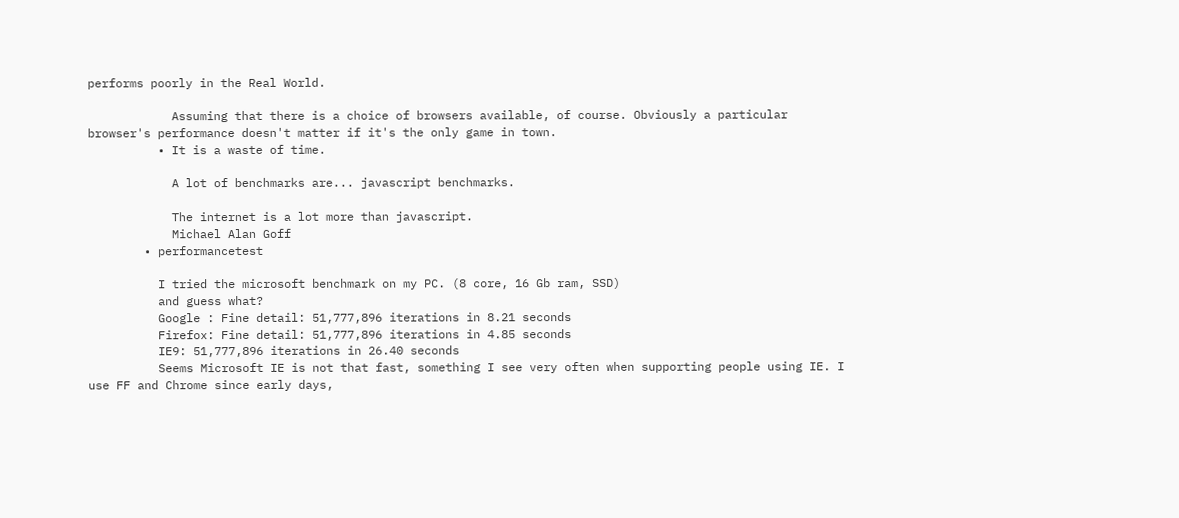performs poorly in the Real World.

            Assuming that there is a choice of browsers available, of course. Obviously a particular browser's performance doesn't matter if it's the only game in town.
          • It is a waste of time.

            A lot of benchmarks are... javascript benchmarks.

            The internet is a lot more than javascript.
            Michael Alan Goff
        • performancetest

          I tried the microsoft benchmark on my PC. (8 core, 16 Gb ram, SSD)
          and guess what?
          Google : Fine detail: 51,777,896 iterations in 8.21 seconds
          Firefox: Fine detail: 51,777,896 iterations in 4.85 seconds
          IE9: 51,777,896 iterations in 26.40 seconds
          Seems Microsoft IE is not that fast, something I see very often when supporting people using IE. I use FF and Chrome since early days,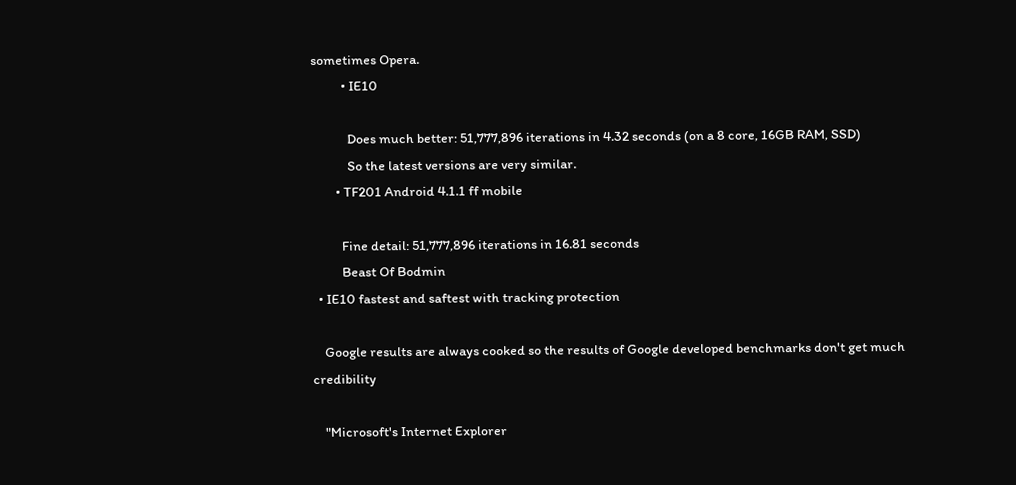sometimes Opera.
          • IE10

            Does much better: 51,777,896 iterations in 4.32 seconds (on a 8 core, 16GB RAM, SSD)
            So the latest versions are very similar.
        • TF201 Android 4.1.1 ff mobile

          Fine detail: 51,777,896 iterations in 16.81 seconds
          Beast Of Bodmin
  • IE10 fastest and saftest with tracking protection

    Google results are always cooked so the results of Google developed benchmarks don't get much credibility

    "Microsoft's Internet Explorer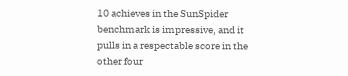10 achieves in the SunSpider benchmark is impressive, and it pulls in a respectable score in the other four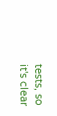tests, so it's clear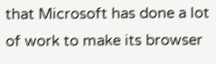that Microsoft has done a lot of work to make its browser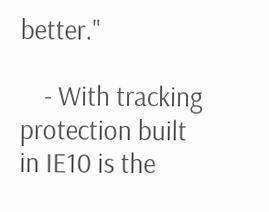better."

    - With tracking protection built in IE10 is the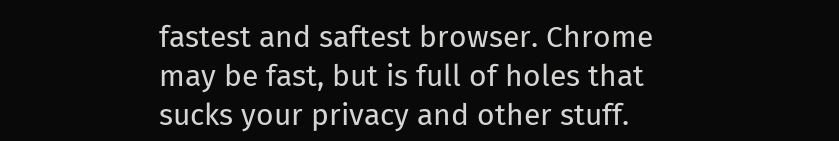fastest and saftest browser. Chrome may be fast, but is full of holes that sucks your privacy and other stuff.